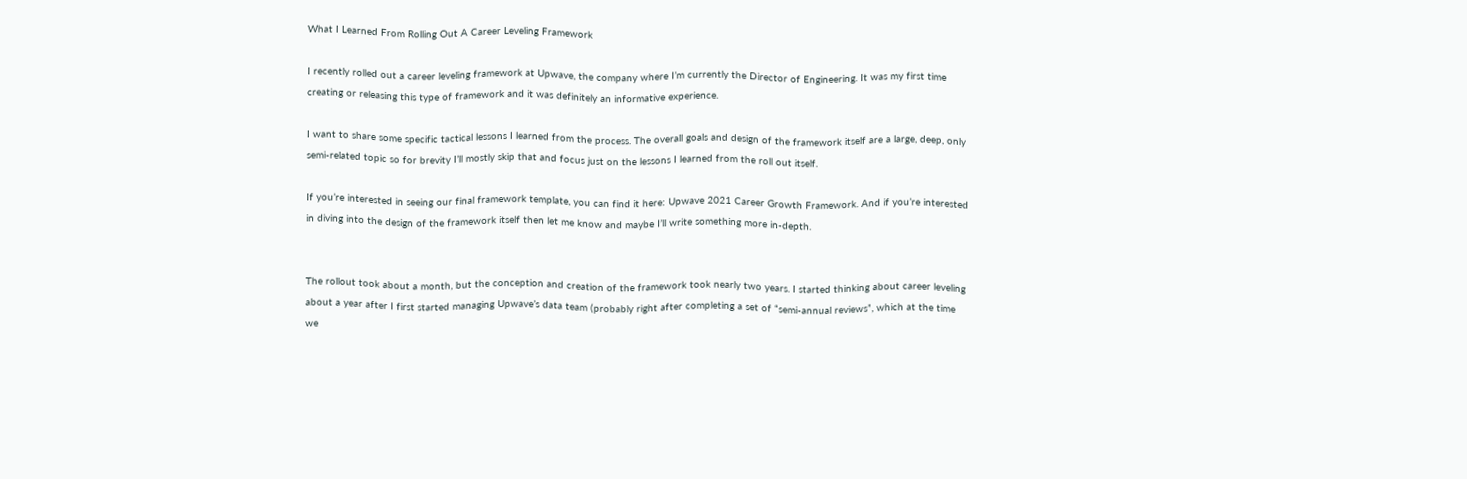What I Learned From Rolling Out A Career Leveling Framework

I recently rolled out a career leveling framework at Upwave, the company where I’m currently the Director of Engineering. It was my first time creating or releasing this type of framework and it was definitely an informative experience.

I want to share some specific tactical lessons I learned from the process. The overall goals and design of the framework itself are a large, deep, only semi-related topic so for brevity I’ll mostly skip that and focus just on the lessons I learned from the roll out itself.

If you’re interested in seeing our final framework template, you can find it here: Upwave 2021 Career Growth Framework. And if you’re interested in diving into the design of the framework itself then let me know and maybe I’ll write something more in-depth.


The rollout took about a month, but the conception and creation of the framework took nearly two years. I started thinking about career leveling about a year after I first started managing Upwave’s data team (probably right after completing a set of “semi-annual reviews”, which at the time we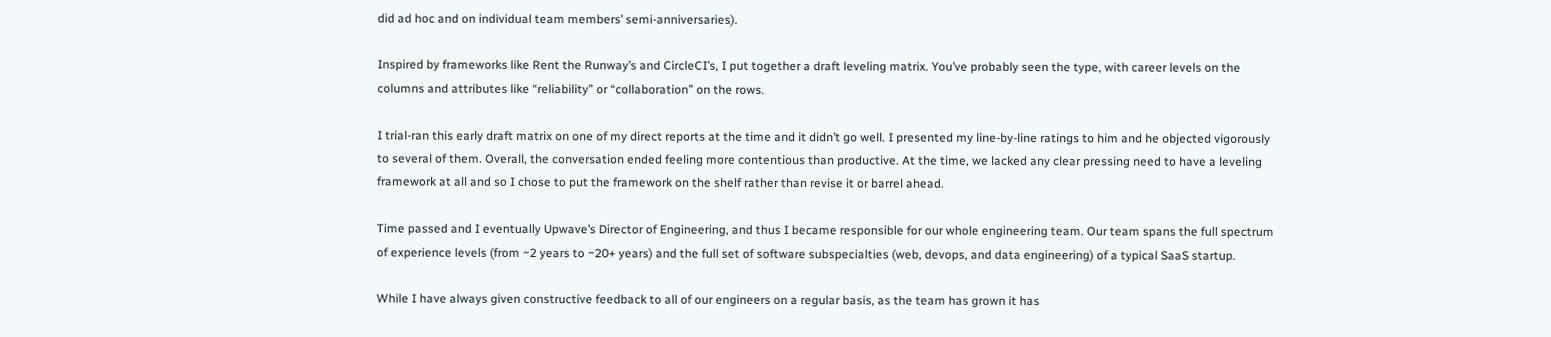did ad hoc and on individual team members’ semi-anniversaries).

Inspired by frameworks like Rent the Runway’s and CircleCI’s, I put together a draft leveling matrix. You’ve probably seen the type, with career levels on the columns and attributes like “reliability” or “collaboration” on the rows.

I trial-ran this early draft matrix on one of my direct reports at the time and it didn’t go well. I presented my line-by-line ratings to him and he objected vigorously to several of them. Overall, the conversation ended feeling more contentious than productive. At the time, we lacked any clear pressing need to have a leveling framework at all and so I chose to put the framework on the shelf rather than revise it or barrel ahead.

Time passed and I eventually Upwave’s Director of Engineering, and thus I became responsible for our whole engineering team. Our team spans the full spectrum of experience levels (from ~2 years to ~20+ years) and the full set of software subspecialties (web, devops, and data engineering) of a typical SaaS startup.

While I have always given constructive feedback to all of our engineers on a regular basis, as the team has grown it has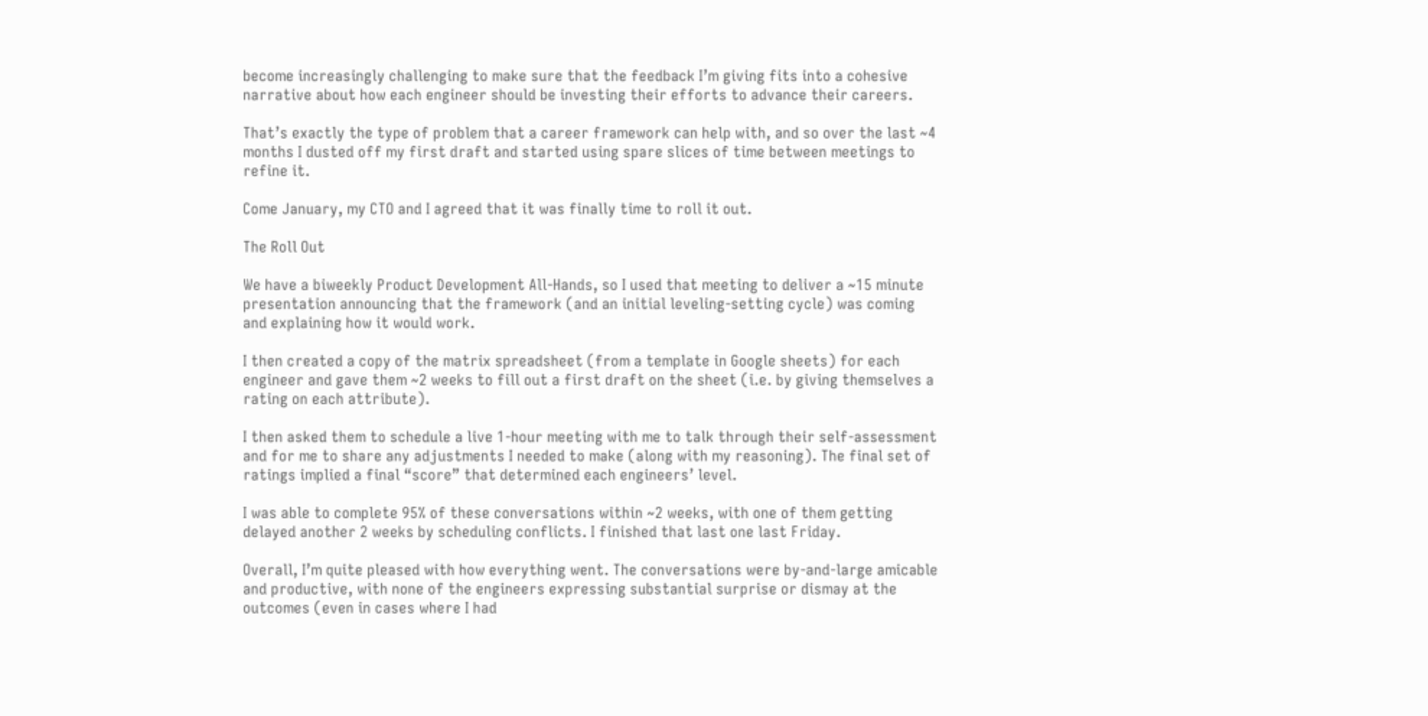become increasingly challenging to make sure that the feedback I’m giving fits into a cohesive narrative about how each engineer should be investing their efforts to advance their careers.

That’s exactly the type of problem that a career framework can help with, and so over the last ~4 months I dusted off my first draft and started using spare slices of time between meetings to refine it.

Come January, my CTO and I agreed that it was finally time to roll it out.

The Roll Out

We have a biweekly Product Development All-Hands, so I used that meeting to deliver a ~15 minute presentation announcing that the framework (and an initial leveling-setting cycle) was coming and explaining how it would work.

I then created a copy of the matrix spreadsheet (from a template in Google sheets) for each engineer and gave them ~2 weeks to fill out a first draft on the sheet (i.e. by giving themselves a rating on each attribute).

I then asked them to schedule a live 1-hour meeting with me to talk through their self-assessment and for me to share any adjustments I needed to make (along with my reasoning). The final set of ratings implied a final “score” that determined each engineers’ level.

I was able to complete 95% of these conversations within ~2 weeks, with one of them getting delayed another 2 weeks by scheduling conflicts. I finished that last one last Friday.

Overall, I’m quite pleased with how everything went. The conversations were by-and-large amicable and productive, with none of the engineers expressing substantial surprise or dismay at the outcomes (even in cases where I had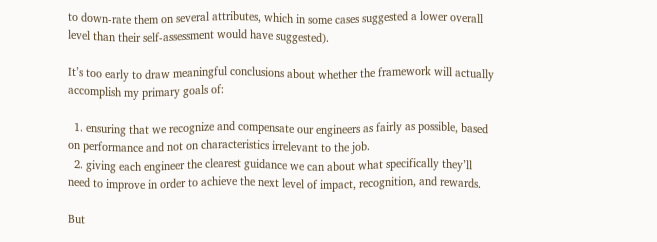to down-rate them on several attributes, which in some cases suggested a lower overall level than their self-assessment would have suggested).

It’s too early to draw meaningful conclusions about whether the framework will actually accomplish my primary goals of:

  1. ensuring that we recognize and compensate our engineers as fairly as possible, based on performance and not on characteristics irrelevant to the job.
  2. giving each engineer the clearest guidance we can about what specifically they’ll need to improve in order to achieve the next level of impact, recognition, and rewards.

But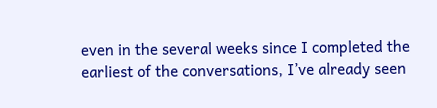even in the several weeks since I completed the earliest of the conversations, I’ve already seen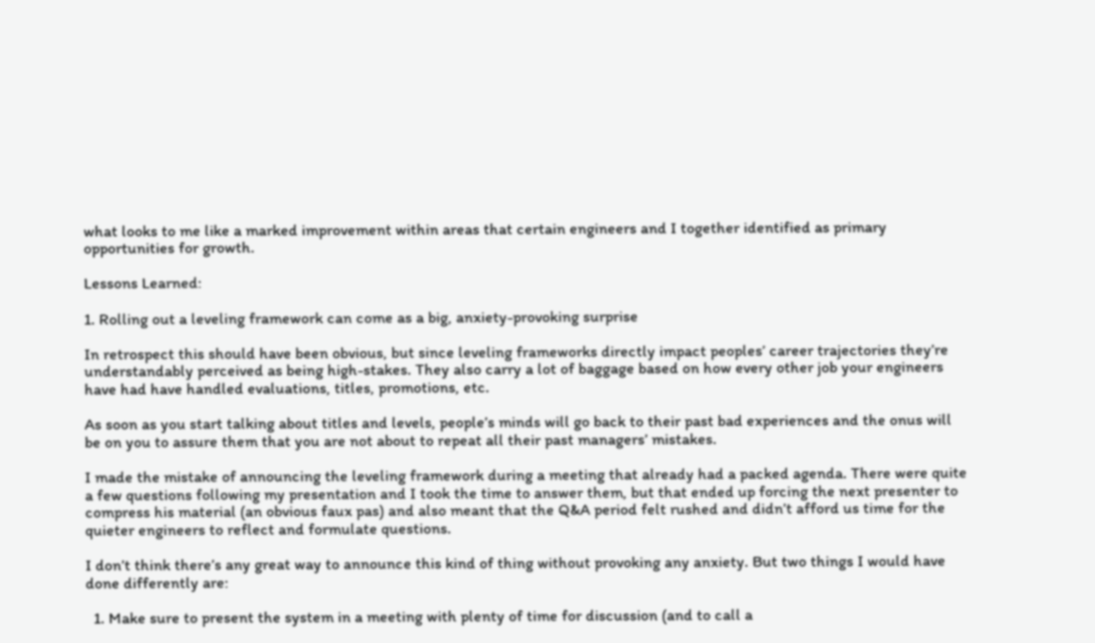what looks to me like a marked improvement within areas that certain engineers and I together identified as primary opportunities for growth.

Lessons Learned:

1. Rolling out a leveling framework can come as a big, anxiety-provoking surprise

In retrospect this should have been obvious, but since leveling frameworks directly impact peoples’ career trajectories they’re understandably perceived as being high-stakes. They also carry a lot of baggage based on how every other job your engineers have had have handled evaluations, titles, promotions, etc.

As soon as you start talking about titles and levels, people’s minds will go back to their past bad experiences and the onus will be on you to assure them that you are not about to repeat all their past managers’ mistakes.

I made the mistake of announcing the leveling framework during a meeting that already had a packed agenda. There were quite a few questions following my presentation and I took the time to answer them, but that ended up forcing the next presenter to compress his material (an obvious faux pas) and also meant that the Q&A period felt rushed and didn’t afford us time for the quieter engineers to reflect and formulate questions.

I don’t think there’s any great way to announce this kind of thing without provoking any anxiety. But two things I would have done differently are:

  1. Make sure to present the system in a meeting with plenty of time for discussion (and to call a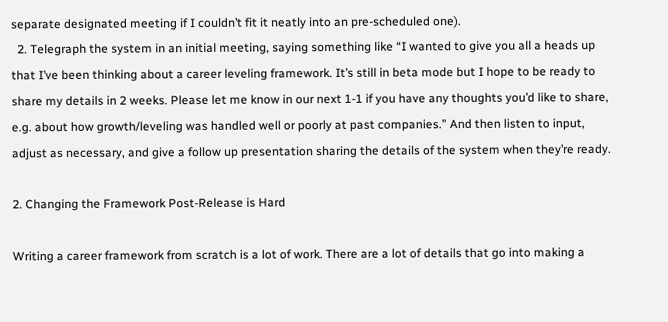separate designated meeting if I couldn’t fit it neatly into an pre-scheduled one).
  2. Telegraph the system in an initial meeting, saying something like “I wanted to give you all a heads up that I’ve been thinking about a career leveling framework. It’s still in beta mode but I hope to be ready to share my details in 2 weeks. Please let me know in our next 1-1 if you have any thoughts you’d like to share, e.g. about how growth/leveling was handled well or poorly at past companies.” And then listen to input, adjust as necessary, and give a follow up presentation sharing the details of the system when they’re ready.

2. Changing the Framework Post-Release is Hard

Writing a career framework from scratch is a lot of work. There are a lot of details that go into making a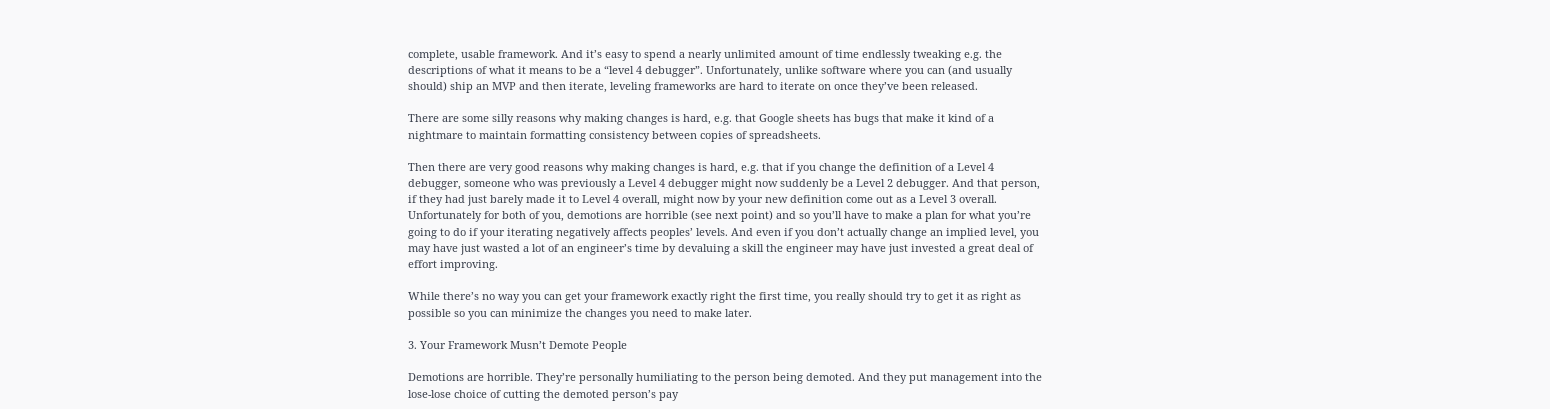complete, usable framework. And it’s easy to spend a nearly unlimited amount of time endlessly tweaking e.g. the descriptions of what it means to be a “level 4 debugger”. Unfortunately, unlike software where you can (and usually should) ship an MVP and then iterate, leveling frameworks are hard to iterate on once they’ve been released.

There are some silly reasons why making changes is hard, e.g. that Google sheets has bugs that make it kind of a nightmare to maintain formatting consistency between copies of spreadsheets.

Then there are very good reasons why making changes is hard, e.g. that if you change the definition of a Level 4 debugger, someone who was previously a Level 4 debugger might now suddenly be a Level 2 debugger. And that person, if they had just barely made it to Level 4 overall, might now by your new definition come out as a Level 3 overall. Unfortunately for both of you, demotions are horrible (see next point) and so you’ll have to make a plan for what you’re going to do if your iterating negatively affects peoples’ levels. And even if you don’t actually change an implied level, you may have just wasted a lot of an engineer’s time by devaluing a skill the engineer may have just invested a great deal of effort improving.

While there’s no way you can get your framework exactly right the first time, you really should try to get it as right as possible so you can minimize the changes you need to make later.

3. Your Framework Musn’t Demote People

Demotions are horrible. They’re personally humiliating to the person being demoted. And they put management into the lose-lose choice of cutting the demoted person’s pay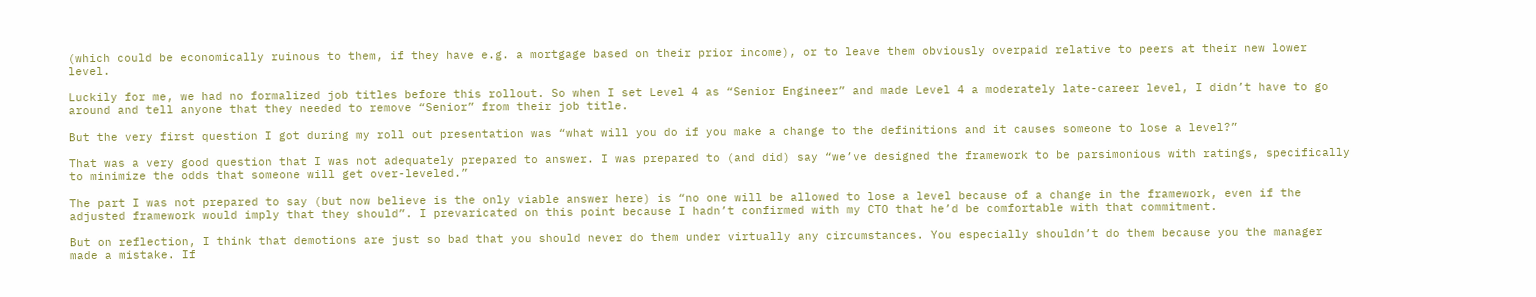(which could be economically ruinous to them, if they have e.g. a mortgage based on their prior income), or to leave them obviously overpaid relative to peers at their new lower level.

Luckily for me, we had no formalized job titles before this rollout. So when I set Level 4 as “Senior Engineer” and made Level 4 a moderately late-career level, I didn’t have to go around and tell anyone that they needed to remove “Senior” from their job title.

But the very first question I got during my roll out presentation was “what will you do if you make a change to the definitions and it causes someone to lose a level?”

That was a very good question that I was not adequately prepared to answer. I was prepared to (and did) say “we’ve designed the framework to be parsimonious with ratings, specifically to minimize the odds that someone will get over-leveled.”

The part I was not prepared to say (but now believe is the only viable answer here) is “no one will be allowed to lose a level because of a change in the framework, even if the adjusted framework would imply that they should”. I prevaricated on this point because I hadn’t confirmed with my CTO that he’d be comfortable with that commitment.

But on reflection, I think that demotions are just so bad that you should never do them under virtually any circumstances. You especially shouldn’t do them because you the manager made a mistake. If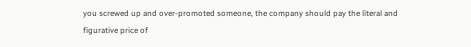you screwed up and over-promoted someone, the company should pay the literal and figurative price of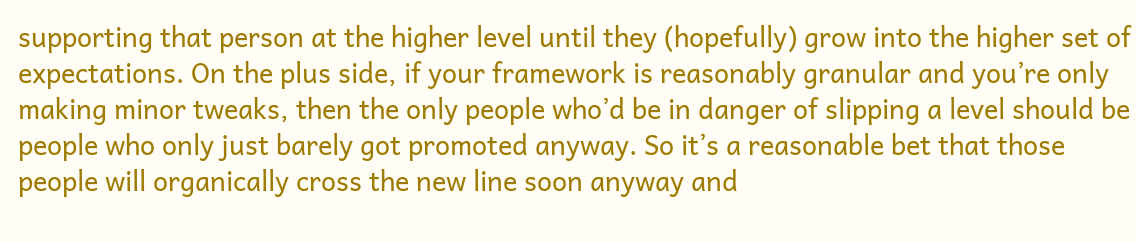supporting that person at the higher level until they (hopefully) grow into the higher set of expectations. On the plus side, if your framework is reasonably granular and you’re only making minor tweaks, then the only people who’d be in danger of slipping a level should be people who only just barely got promoted anyway. So it’s a reasonable bet that those people will organically cross the new line soon anyway and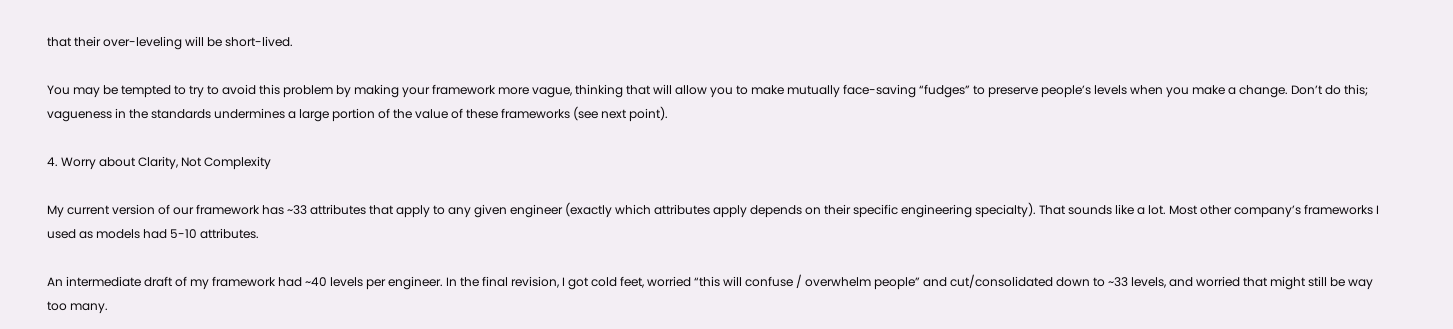that their over-leveling will be short-lived.

You may be tempted to try to avoid this problem by making your framework more vague, thinking that will allow you to make mutually face-saving “fudges” to preserve people’s levels when you make a change. Don’t do this; vagueness in the standards undermines a large portion of the value of these frameworks (see next point).

4. Worry about Clarity, Not Complexity

My current version of our framework has ~33 attributes that apply to any given engineer (exactly which attributes apply depends on their specific engineering specialty). That sounds like a lot. Most other company’s frameworks I used as models had 5-10 attributes.

An intermediate draft of my framework had ~40 levels per engineer. In the final revision, I got cold feet, worried “this will confuse / overwhelm people” and cut/consolidated down to ~33 levels, and worried that might still be way too many.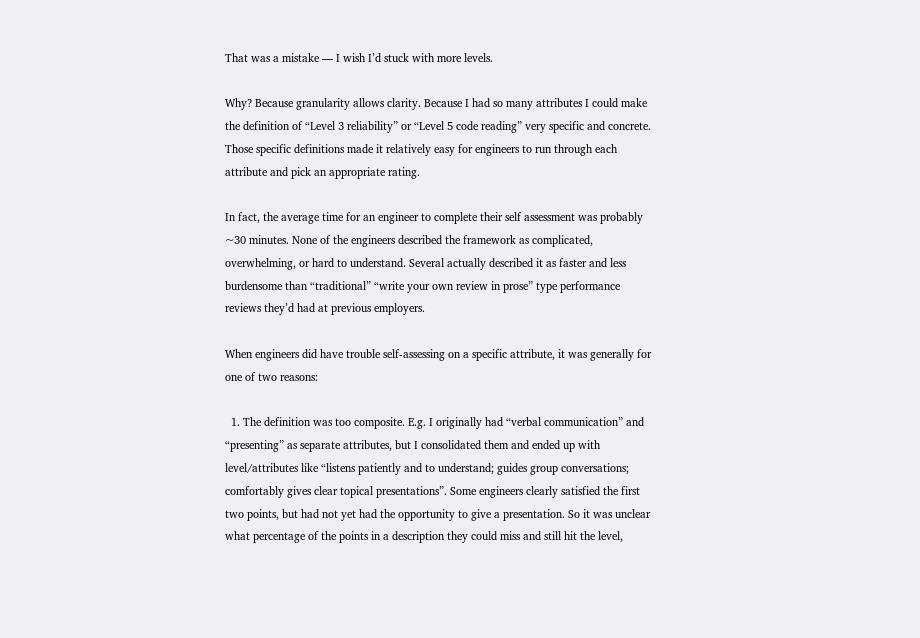That was a mistake — I wish I’d stuck with more levels.

Why? Because granularity allows clarity. Because I had so many attributes I could make the definition of “Level 3 reliability” or “Level 5 code reading” very specific and concrete. Those specific definitions made it relatively easy for engineers to run through each attribute and pick an appropriate rating.

In fact, the average time for an engineer to complete their self assessment was probably ~30 minutes. None of the engineers described the framework as complicated, overwhelming, or hard to understand. Several actually described it as faster and less burdensome than “traditional” “write your own review in prose” type performance reviews they’d had at previous employers.

When engineers did have trouble self-assessing on a specific attribute, it was generally for one of two reasons:

  1. The definition was too composite. E.g. I originally had “verbal communication” and “presenting” as separate attributes, but I consolidated them and ended up with level/attributes like “listens patiently and to understand; guides group conversations; comfortably gives clear topical presentations”. Some engineers clearly satisfied the first two points, but had not yet had the opportunity to give a presentation. So it was unclear what percentage of the points in a description they could miss and still hit the level,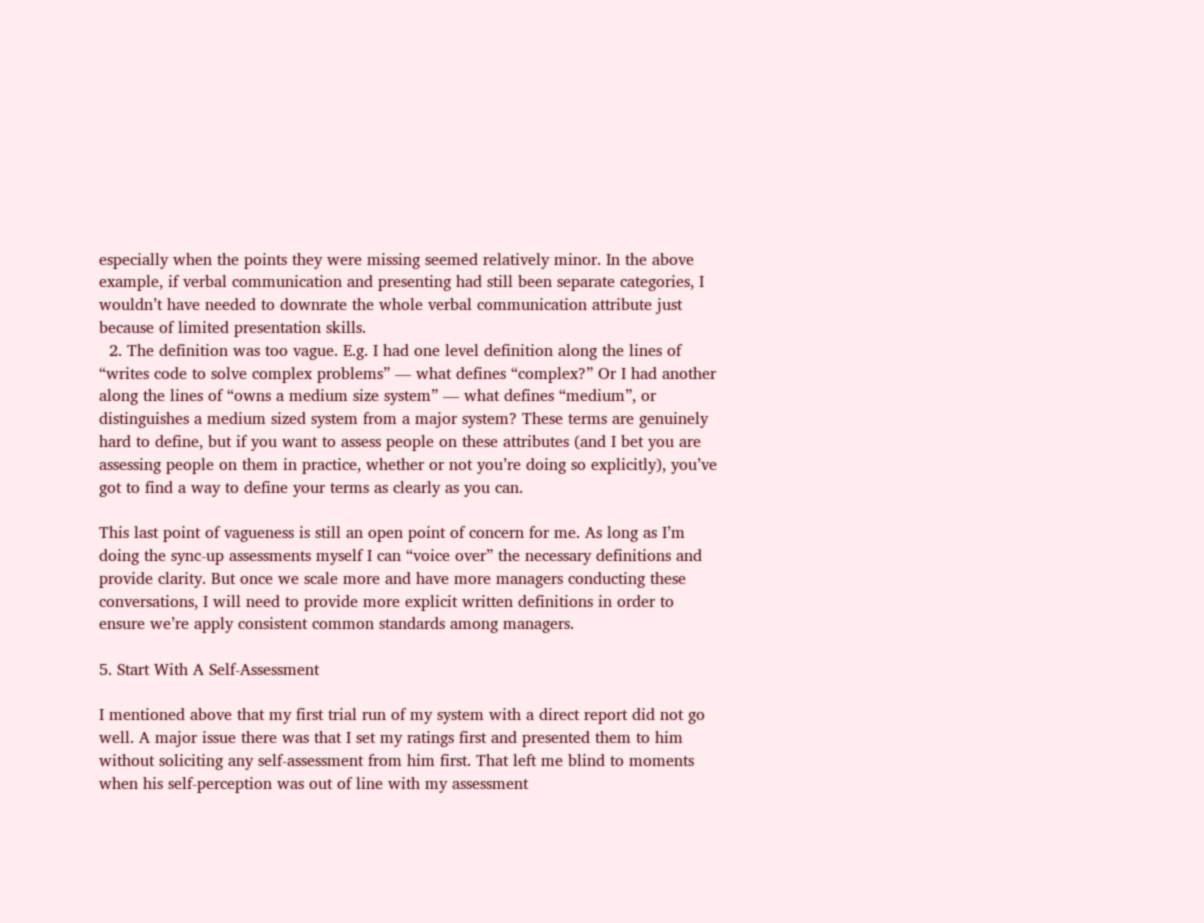especially when the points they were missing seemed relatively minor. In the above example, if verbal communication and presenting had still been separate categories, I wouldn’t have needed to downrate the whole verbal communication attribute just because of limited presentation skills.
  2. The definition was too vague. E.g. I had one level definition along the lines of “writes code to solve complex problems” — what defines “complex?” Or I had another along the lines of “owns a medium size system” — what defines “medium”, or distinguishes a medium sized system from a major system? These terms are genuinely hard to define, but if you want to assess people on these attributes (and I bet you are assessing people on them in practice, whether or not you’re doing so explicitly), you’ve got to find a way to define your terms as clearly as you can.

This last point of vagueness is still an open point of concern for me. As long as I’m doing the sync-up assessments myself I can “voice over” the necessary definitions and provide clarity. But once we scale more and have more managers conducting these conversations, I will need to provide more explicit written definitions in order to ensure we’re apply consistent common standards among managers.

5. Start With A Self-Assessment

I mentioned above that my first trial run of my system with a direct report did not go well. A major issue there was that I set my ratings first and presented them to him without soliciting any self-assessment from him first. That left me blind to moments when his self-perception was out of line with my assessment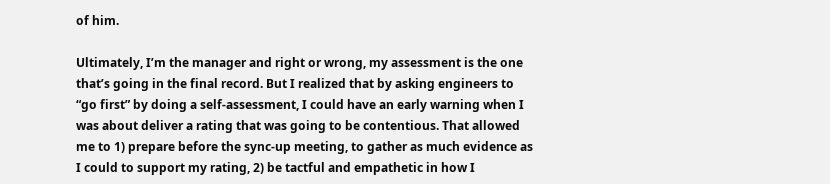of him.

Ultimately, I’m the manager and right or wrong, my assessment is the one that’s going in the final record. But I realized that by asking engineers to “go first” by doing a self-assessment, I could have an early warning when I was about deliver a rating that was going to be contentious. That allowed me to 1) prepare before the sync-up meeting, to gather as much evidence as I could to support my rating, 2) be tactful and empathetic in how I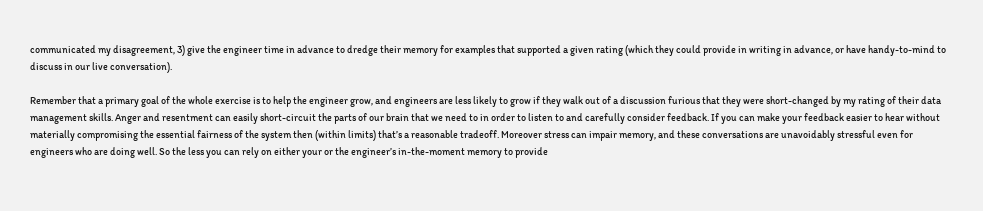communicated my disagreement, 3) give the engineer time in advance to dredge their memory for examples that supported a given rating (which they could provide in writing in advance, or have handy-to-mind to discuss in our live conversation).

Remember that a primary goal of the whole exercise is to help the engineer grow, and engineers are less likely to grow if they walk out of a discussion furious that they were short-changed by my rating of their data management skills. Anger and resentment can easily short-circuit the parts of our brain that we need to in order to listen to and carefully consider feedback. If you can make your feedback easier to hear without materially compromising the essential fairness of the system then (within limits) that’s a reasonable tradeoff. Moreover stress can impair memory, and these conversations are unavoidably stressful even for engineers who are doing well. So the less you can rely on either your or the engineer’s in-the-moment memory to provide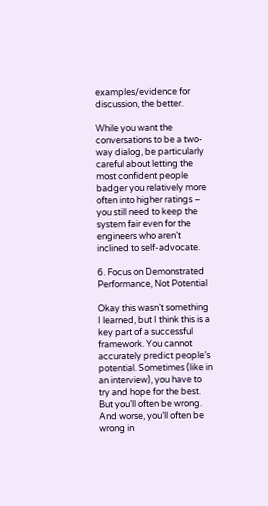examples/evidence for discussion, the better.

While you want the conversations to be a two-way dialog, be particularly careful about letting the most confident people badger you relatively more often into higher ratings – you still need to keep the system fair even for the engineers who aren’t inclined to self-advocate.

6. Focus on Demonstrated Performance, Not Potential

Okay this wasn’t something I learned, but I think this is a key part of a successful framework. You cannot accurately predict people’s potential. Sometimes (like in an interview), you have to try and hope for the best. But you’ll often be wrong. And worse, you’ll often be wrong in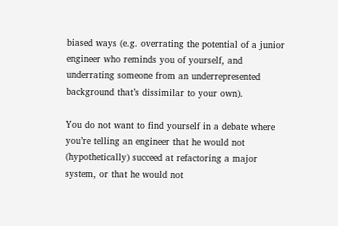biased ways (e.g. overrating the potential of a junior engineer who reminds you of yourself, and underrating someone from an underrepresented background that’s dissimilar to your own).

You do not want to find yourself in a debate where you’re telling an engineer that he would not (hypothetically) succeed at refactoring a major system, or that he would not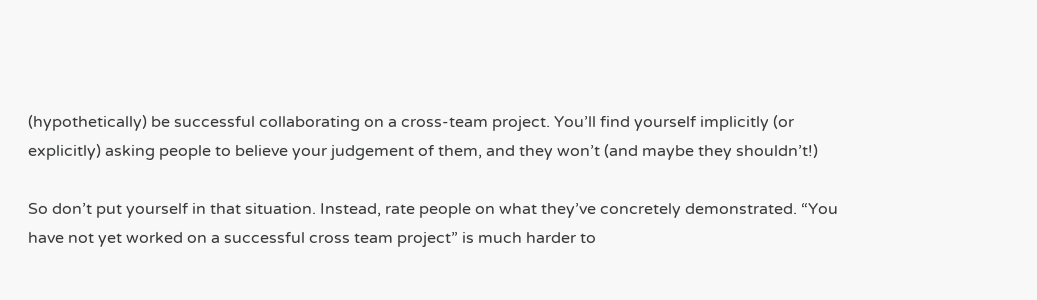(hypothetically) be successful collaborating on a cross-team project. You’ll find yourself implicitly (or explicitly) asking people to believe your judgement of them, and they won’t (and maybe they shouldn’t!)

So don’t put yourself in that situation. Instead, rate people on what they’ve concretely demonstrated. “You have not yet worked on a successful cross team project” is much harder to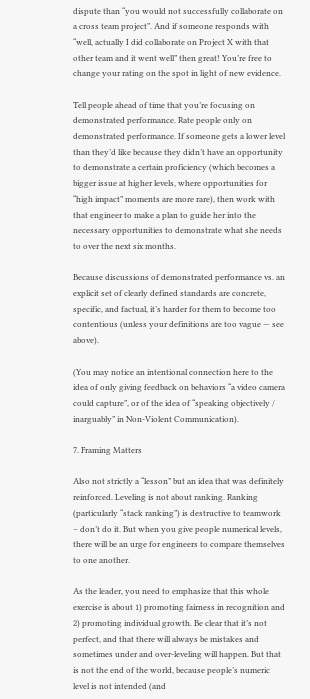dispute than “you would not successfully collaborate on a cross team project”. And if someone responds with “well, actually I did collaborate on Project X with that other team and it went well” then great! You’re free to change your rating on the spot in light of new evidence.

Tell people ahead of time that you’re focusing on demonstrated performance. Rate people only on demonstrated performance. If someone gets a lower level than they’d like because they didn’t have an opportunity to demonstrate a certain proficiency (which becomes a bigger issue at higher levels, where opportunities for “high impact” moments are more rare), then work with that engineer to make a plan to guide her into the necessary opportunities to demonstrate what she needs to over the next six months.

Because discussions of demonstrated performance vs. an explicit set of clearly defined standards are concrete, specific, and factual, it’s harder for them to become too contentious (unless your definitions are too vague — see above).

(You may notice an intentional connection here to the idea of only giving feedback on behaviors “a video camera could capture”, or of the idea of “speaking objectively / inarguably” in Non-Violent Communication).

7. Framing Matters

Also not strictly a “lesson” but an idea that was definitely reinforced. Leveling is not about ranking. Ranking (particularly “stack ranking”) is destructive to teamwork – don’t do it. But when you give people numerical levels, there will be an urge for engineers to compare themselves to one another.

As the leader, you need to emphasize that this whole exercise is about 1) promoting fairness in recognition and 2) promoting individual growth. Be clear that it’s not perfect, and that there will always be mistakes and sometimes under and over-leveling will happen. But that is not the end of the world, because people’s numeric level is not intended (and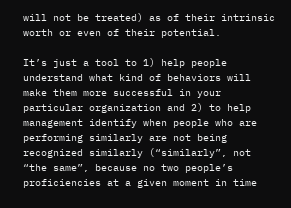will not be treated) as of their intrinsic worth or even of their potential.

It’s just a tool to 1) help people understand what kind of behaviors will make them more successful in your particular organization and 2) to help management identify when people who are performing similarly are not being recognized similarly (“similarly”, not “the same”, because no two people’s proficiencies at a given moment in time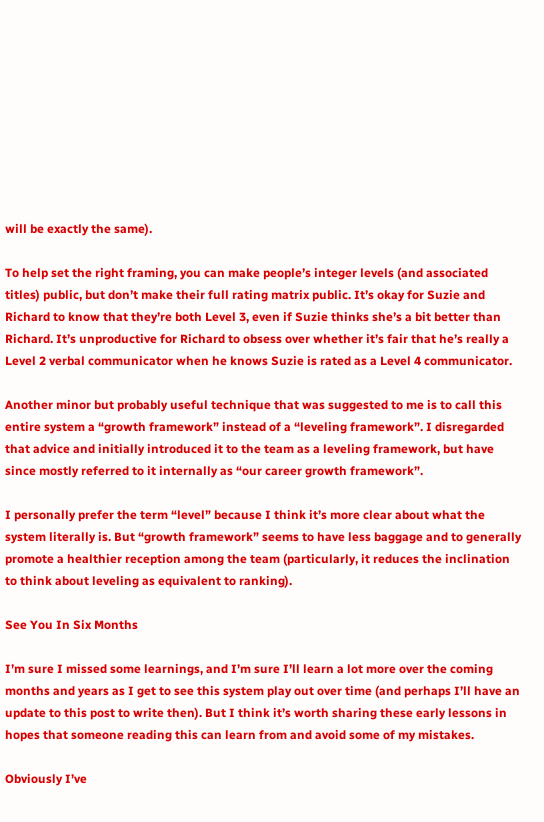will be exactly the same).

To help set the right framing, you can make people’s integer levels (and associated titles) public, but don’t make their full rating matrix public. It’s okay for Suzie and Richard to know that they’re both Level 3, even if Suzie thinks she’s a bit better than Richard. It’s unproductive for Richard to obsess over whether it’s fair that he’s really a Level 2 verbal communicator when he knows Suzie is rated as a Level 4 communicator.

Another minor but probably useful technique that was suggested to me is to call this entire system a “growth framework” instead of a “leveling framework”. I disregarded that advice and initially introduced it to the team as a leveling framework, but have since mostly referred to it internally as “our career growth framework”.

I personally prefer the term “level” because I think it’s more clear about what the system literally is. But “growth framework” seems to have less baggage and to generally promote a healthier reception among the team (particularly, it reduces the inclination to think about leveling as equivalent to ranking).

See You In Six Months

I’m sure I missed some learnings, and I’m sure I’ll learn a lot more over the coming months and years as I get to see this system play out over time (and perhaps I’ll have an update to this post to write then). But I think it’s worth sharing these early lessons in hopes that someone reading this can learn from and avoid some of my mistakes.

Obviously I’ve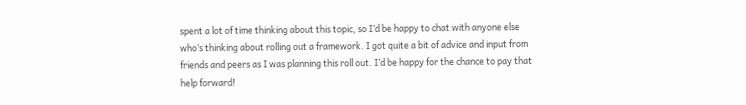spent a lot of time thinking about this topic, so I’d be happy to chat with anyone else who’s thinking about rolling out a framework. I got quite a bit of advice and input from friends and peers as I was planning this roll out. I’d be happy for the chance to pay that help forward!